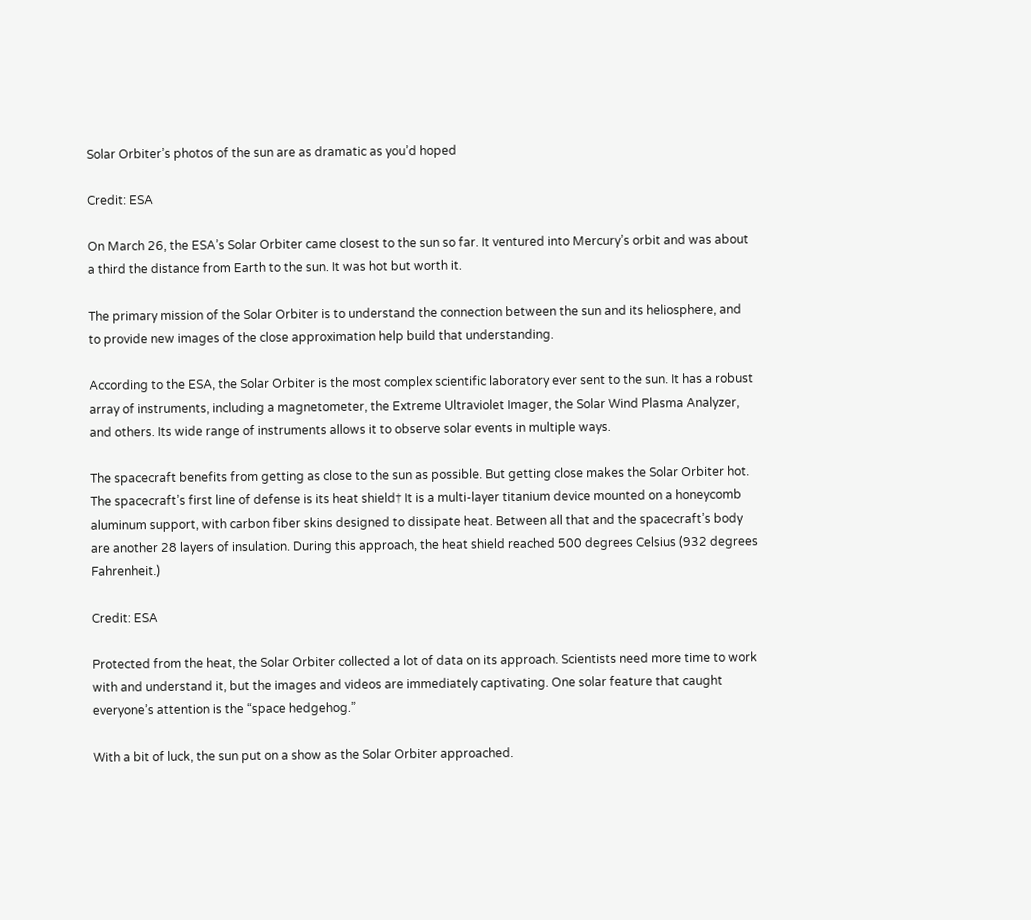Solar Orbiter’s photos of the sun are as dramatic as you’d hoped

Credit: ESA

On March 26, the ESA’s Solar Orbiter came closest to the sun so far. It ventured into Mercury’s orbit and was about a third the distance from Earth to the sun. It was hot but worth it.

The primary mission of the Solar Orbiter is to understand the connection between the sun and its heliosphere, and to provide new images of the close approximation help build that understanding.

According to the ESA, the Solar Orbiter is the most complex scientific laboratory ever sent to the sun. It has a robust array of instruments, including a magnetometer, the Extreme Ultraviolet Imager, the Solar Wind Plasma Analyzer, and others. Its wide range of instruments allows it to observe solar events in multiple ways.

The spacecraft benefits from getting as close to the sun as possible. But getting close makes the Solar Orbiter hot. The spacecraft’s first line of defense is its heat shield† It is a multi-layer titanium device mounted on a honeycomb aluminum support, with carbon fiber skins designed to dissipate heat. Between all that and the spacecraft’s body are another 28 layers of insulation. During this approach, the heat shield reached 500 degrees Celsius (932 degrees Fahrenheit.)

Credit: ESA

Protected from the heat, the Solar Orbiter collected a lot of data on its approach. Scientists need more time to work with and understand it, but the images and videos are immediately captivating. One solar feature that caught everyone’s attention is the “space hedgehog.”

With a bit of luck, the sun put on a show as the Solar Orbiter approached.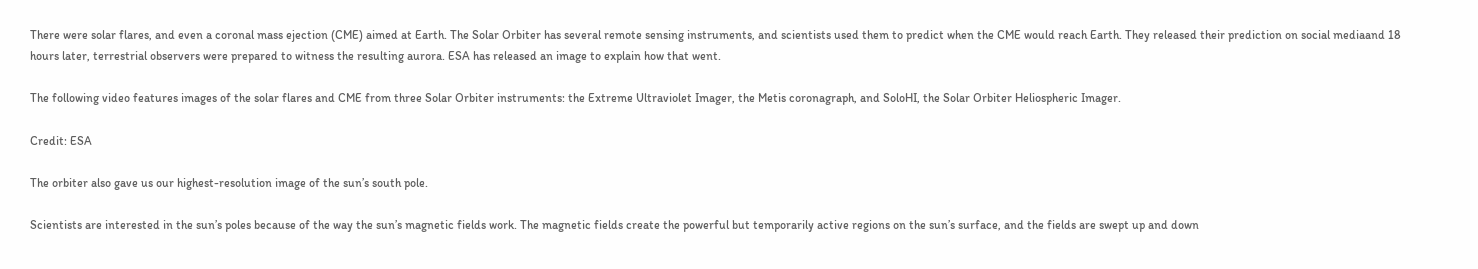There were solar flares, and even a coronal mass ejection (CME) aimed at Earth. The Solar Orbiter has several remote sensing instruments, and scientists used them to predict when the CME would reach Earth. They released their prediction on social mediaand 18 hours later, terrestrial observers were prepared to witness the resulting aurora. ESA has released an image to explain how that went.

The following video features images of the solar flares and CME from three Solar Orbiter instruments: the Extreme Ultraviolet Imager, the Metis coronagraph, and SoloHI, the Solar Orbiter Heliospheric Imager.

Credit: ESA

The orbiter also gave us our highest-resolution image of the sun’s south pole.

Scientists are interested in the sun’s poles because of the way the sun’s magnetic fields work. The magnetic fields create the powerful but temporarily active regions on the sun’s surface, and the fields are swept up and down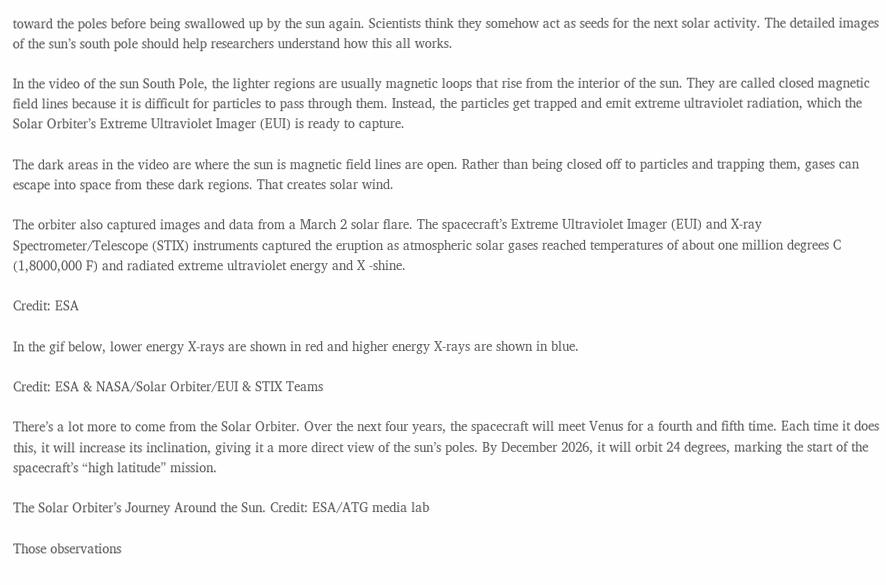toward the poles before being swallowed up by the sun again. Scientists think they somehow act as seeds for the next solar activity. The detailed images of the sun’s south pole should help researchers understand how this all works.

In the video of the sun South Pole, the lighter regions are usually magnetic loops that rise from the interior of the sun. They are called closed magnetic field lines because it is difficult for particles to pass through them. Instead, the particles get trapped and emit extreme ultraviolet radiation, which the Solar Orbiter’s Extreme Ultraviolet Imager (EUI) is ready to capture.

The dark areas in the video are where the sun is magnetic field lines are open. Rather than being closed off to particles and trapping them, gases can escape into space from these dark regions. That creates solar wind.

The orbiter also captured images and data from a March 2 solar flare. The spacecraft’s Extreme Ultraviolet Imager (EUI) and X-ray Spectrometer/Telescope (STIX) instruments captured the eruption as atmospheric solar gases reached temperatures of about one million degrees C (1,8000,000 F) and radiated extreme ultraviolet energy and X -shine.

Credit: ESA

In the gif below, lower energy X-rays are shown in red and higher energy X-rays are shown in blue.

Credit: ESA & NASA/Solar Orbiter/EUI & STIX Teams

There’s a lot more to come from the Solar Orbiter. Over the next four years, the spacecraft will meet Venus for a fourth and fifth time. Each time it does this, it will increase its inclination, giving it a more direct view of the sun’s poles. By December 2026, it will orbit 24 degrees, marking the start of the spacecraft’s “high latitude” mission.

The Solar Orbiter’s Journey Around the Sun. Credit: ESA/ATG media lab

Those observations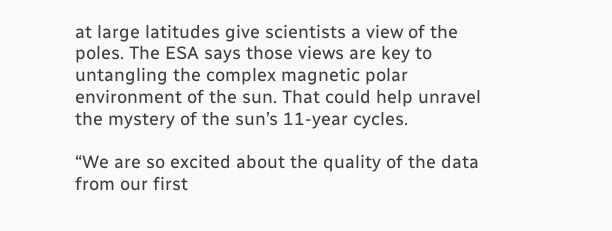at large latitudes give scientists a view of the poles. The ESA says those views are key to untangling the complex magnetic polar environment of the sun. That could help unravel the mystery of the sun’s 11-year cycles.

“We are so excited about the quality of the data from our first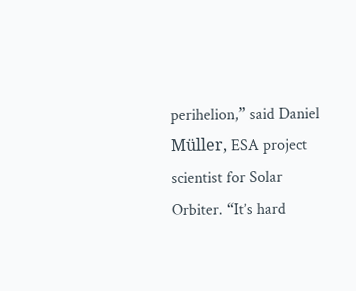perihelion,” said Daniel Müller, ESA project scientist for Solar Orbiter. “It’s hard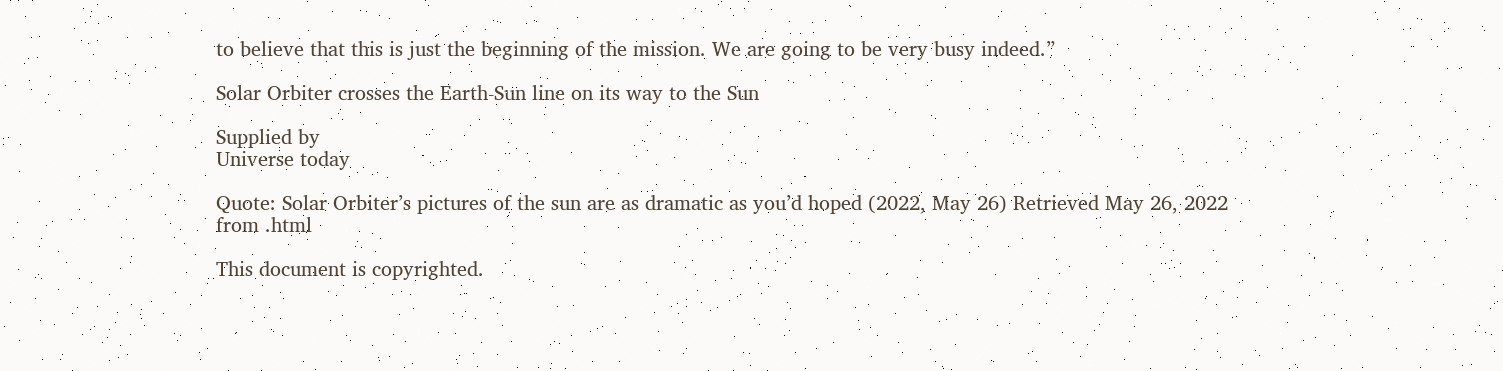to believe that this is just the beginning of the mission. We are going to be very busy indeed.”

Solar Orbiter crosses the Earth-Sun line on its way to the Sun

Supplied by
Universe today

Quote: Solar Orbiter’s pictures of the sun are as dramatic as you’d hoped (2022, May 26) Retrieved May 26, 2022 from .html

This document is copyrighted.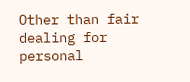Other than fair dealing for personal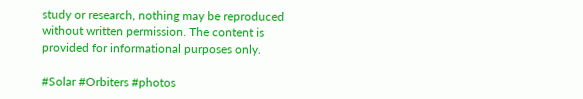study or research, nothing may be reproduced without written permission. The content is provided for informational purposes only.

#Solar #Orbiters #photos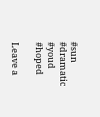#sun #dramatic #youd #hoped

Leave a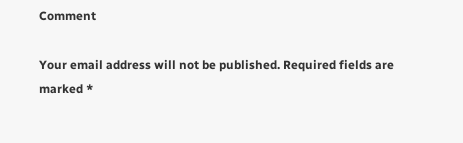Comment

Your email address will not be published. Required fields are marked *